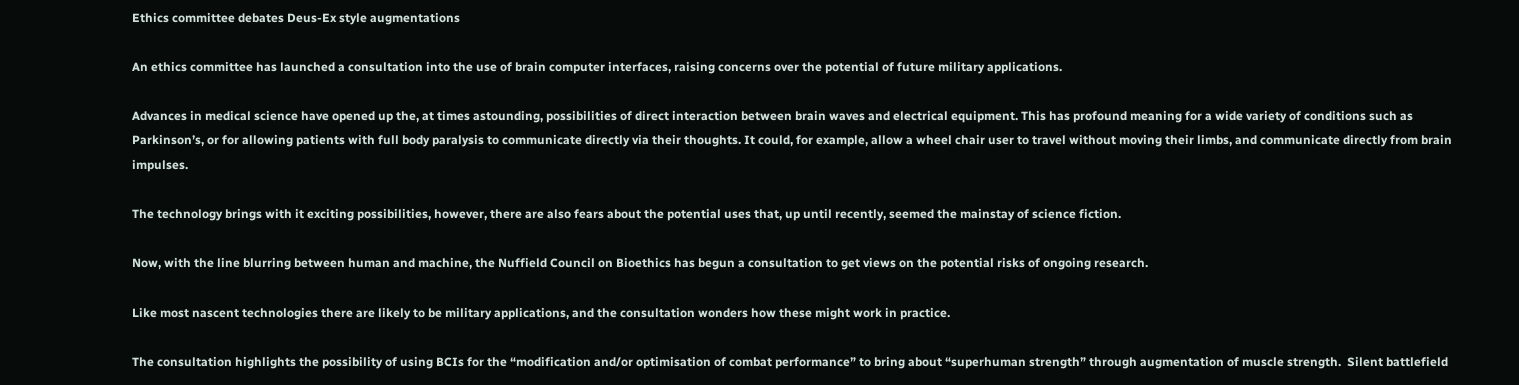Ethics committee debates Deus-Ex style augmentations

An ethics committee has launched a consultation into the use of brain computer interfaces, raising concerns over the potential of future military applications.

Advances in medical science have opened up the, at times astounding, possibilities of direct interaction between brain waves and electrical equipment. This has profound meaning for a wide variety of conditions such as Parkinson’s, or for allowing patients with full body paralysis to communicate directly via their thoughts. It could, for example, allow a wheel chair user to travel without moving their limbs, and communicate directly from brain impulses.

The technology brings with it exciting possibilities, however, there are also fears about the potential uses that, up until recently, seemed the mainstay of science fiction.

Now, with the line blurring between human and machine, the Nuffield Council on Bioethics has begun a consultation to get views on the potential risks of ongoing research.

Like most nascent technologies there are likely to be military applications, and the consultation wonders how these might work in practice.

The consultation highlights the possibility of using BCIs for the “modification and/or optimisation of combat performance” to bring about “superhuman strength” through augmentation of muscle strength.  Silent battlefield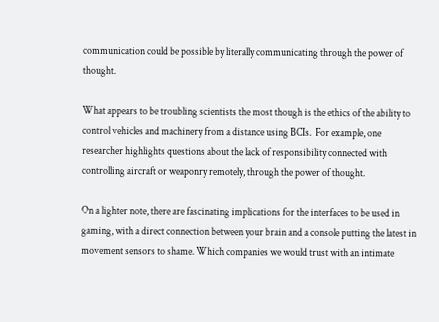communication could be possible by literally communicating through the power of thought.

What appears to be troubling scientists the most though is the ethics of the ability to control vehicles and machinery from a distance using BCIs.  For example, one researcher highlights questions about the lack of responsibility connected with controlling aircraft or weaponry remotely, through the power of thought.

On a lighter note, there are fascinating implications for the interfaces to be used in gaming, with a direct connection between your brain and a console putting the latest in movement sensors to shame. Which companies we would trust with an intimate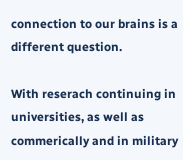connection to our brains is a different question.

With reserach continuing in universities, as well as commerically and in military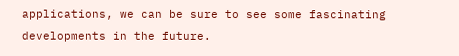applications, we can be sure to see some fascinating developments in the future.